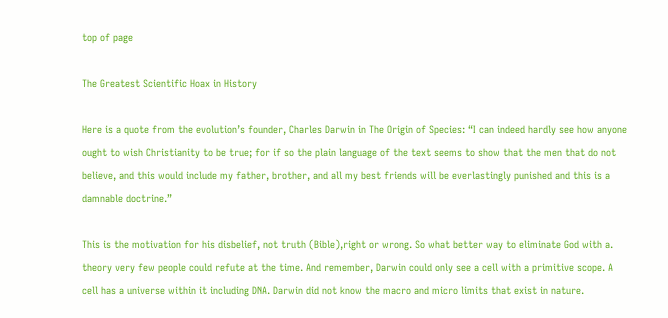top of page

The Greatest Scientific Hoax in History

Here is a quote from the evolution’s founder, Charles Darwin in The Origin of Species: “I can indeed hardly see how anyone ought to wish Christianity to be true; for if so the plain language of the text seems to show that the men that do not believe, and this would include my father, brother, and all my best friends will be everlastingly punished and this is a damnable doctrine.”

This is the motivation for his disbelief, not truth (Bible),right or wrong. So what better way to eliminate God with a. theory very few people could refute at the time. And remember, Darwin could only see a cell with a primitive scope. A cell has a universe within it including DNA. Darwin did not know the macro and micro limits that exist in nature.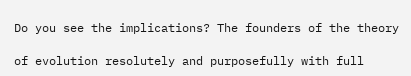Do you see the implications? The founders of the theory

of evolution resolutely and purposefully with full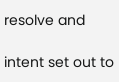resolve and

intent set out to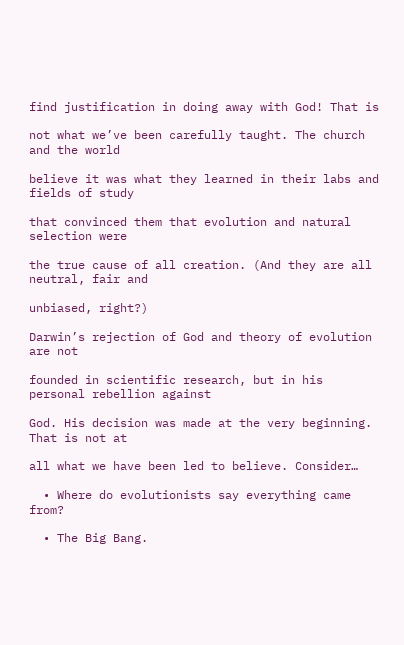find justification in doing away with God! That is

not what we’ve been carefully taught. The church and the world

believe it was what they learned in their labs and fields of study

that convinced them that evolution and natural selection were

the true cause of all creation. (And they are all neutral, fair and

unbiased, right?)

Darwin’s rejection of God and theory of evolution are not

founded in scientific research, but in his personal rebellion against

God. His decision was made at the very beginning. That is not at

all what we have been led to believe. Consider…

  • Where do evolutionists say everything came from?

  • The Big Bang.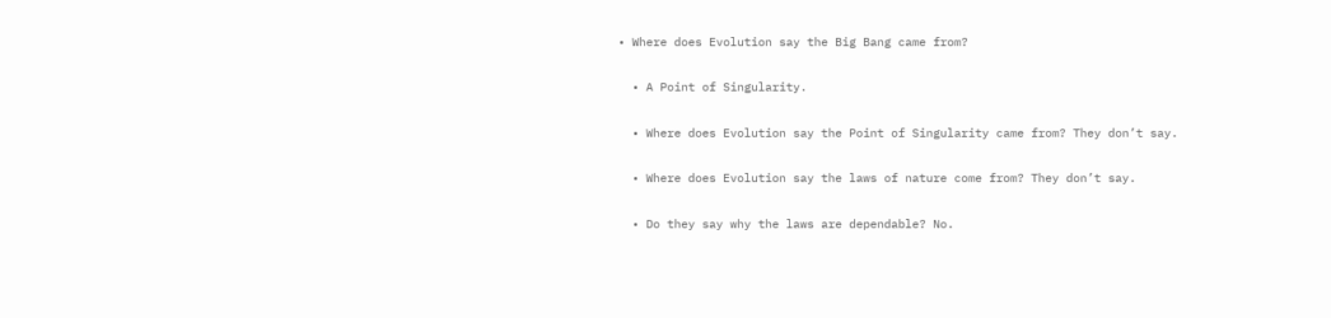• Where does Evolution say the Big Bang came from?

  • A Point of Singularity.

  • Where does Evolution say the Point of Singularity came from? They don’t say.

  • Where does Evolution say the laws of nature come from? They don’t say.

  • Do they say why the laws are dependable? No.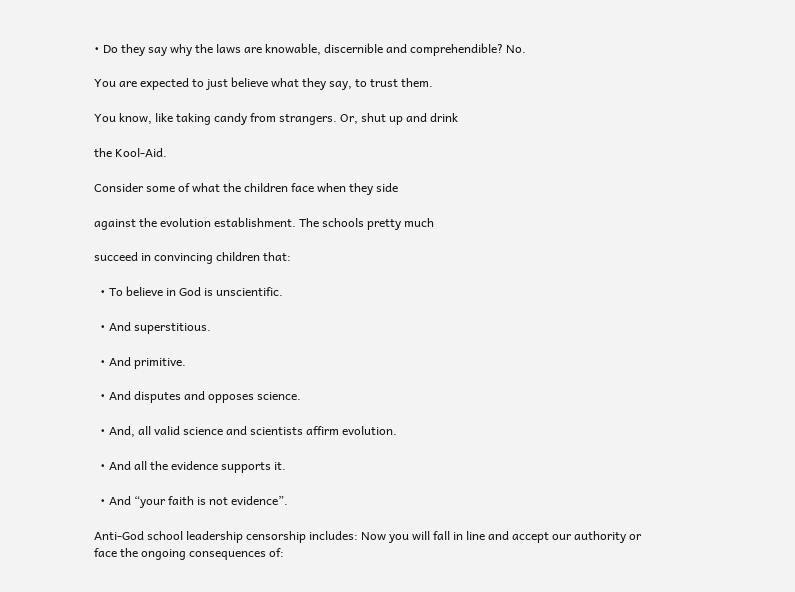• Do they say why the laws are knowable, discernible and comprehendible? No.

You are expected to just believe what they say, to trust them.

You know, like taking candy from strangers. Or, shut up and drink

the Kool-Aid.

Consider some of what the children face when they side

against the evolution establishment. The schools pretty much

succeed in convincing children that:

  • To believe in God is unscientific.

  • And superstitious.

  • And primitive.

  • And disputes and opposes science.

  • And, all valid science and scientists affirm evolution.

  • And all the evidence supports it.

  • And “your faith is not evidence”.

Anti-God school leadership censorship includes: Now you will fall in line and accept our authority or face the ongoing consequences of: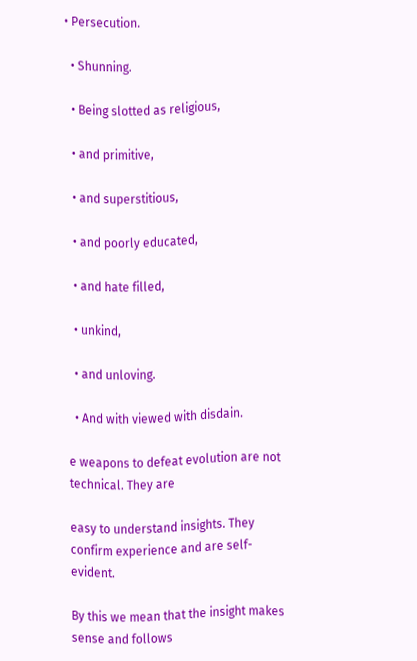• Persecution.

  • Shunning.

  • Being slotted as religious,

  • and primitive,

  • and superstitious,

  • and poorly educated,

  • and hate filled,

  • unkind,

  • and unloving.

  • And with viewed with disdain.

e weapons to defeat evolution are not technical. They are

easy to understand insights. They confirm experience and are self-evident.

By this we mean that the insight makes sense and follows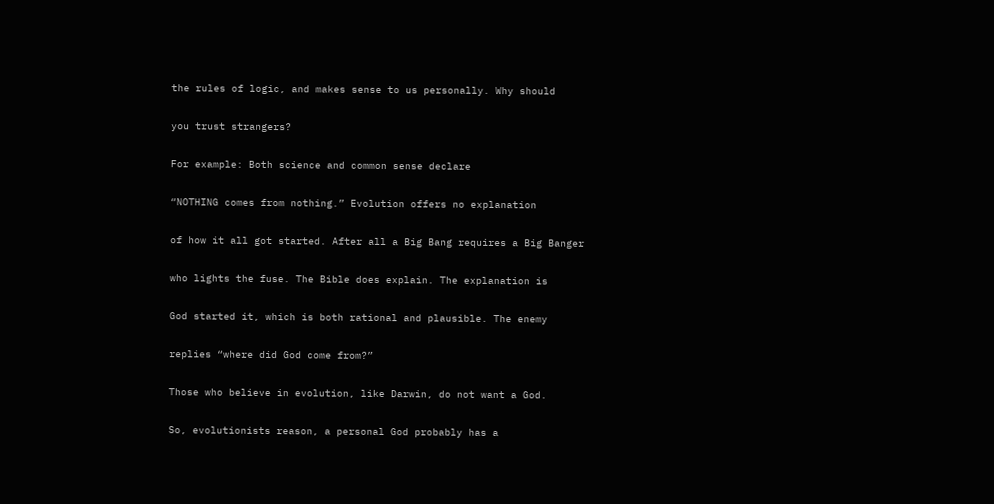the rules of logic, and makes sense to us personally. Why should

you trust strangers?

For example: Both science and common sense declare

“NOTHING comes from nothing.” Evolution offers no explanation

of how it all got started. After all a Big Bang requires a Big Banger

who lights the fuse. The Bible does explain. The explanation is

God started it, which is both rational and plausible. The enemy

replies “where did God come from?”

Those who believe in evolution, like Darwin, do not want a God.

So, evolutionists reason, a personal God probably has a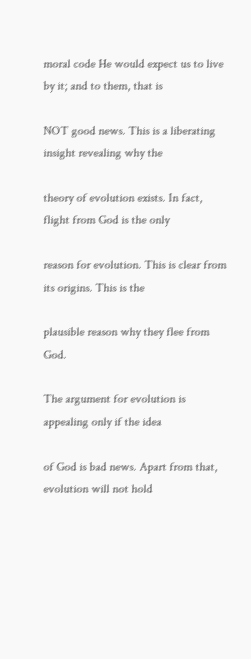moral code He would expect us to live by it; and to them, that is

NOT good news. This is a liberating insight revealing why the

theory of evolution exists. In fact, flight from God is the only

reason for evolution. This is clear from its origins. This is the

plausible reason why they flee from God.

The argument for evolution is appealing only if the idea

of God is bad news. Apart from that, evolution will not hold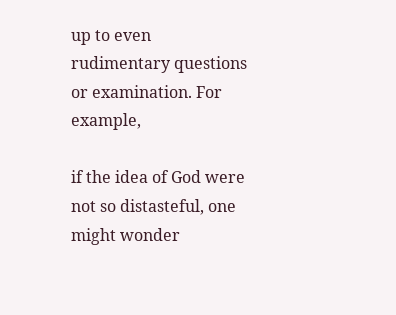up to even rudimentary questions or examination. For example,

if the idea of God were not so distasteful, one might wonder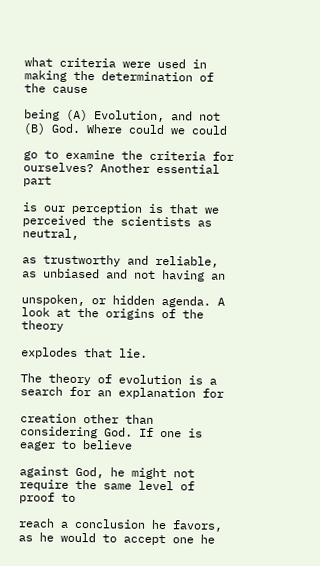what criteria were used in making the determination of the cause

being (A) Evolution, and not (B) God. Where could we could

go to examine the criteria for ourselves? Another essential part

is our perception is that we perceived the scientists as neutral,

as trustworthy and reliable, as unbiased and not having an

unspoken, or hidden agenda. A look at the origins of the theory

explodes that lie.

The theory of evolution is a search for an explanation for

creation other than considering God. If one is eager to believe

against God, he might not require the same level of proof to

reach a conclusion he favors, as he would to accept one he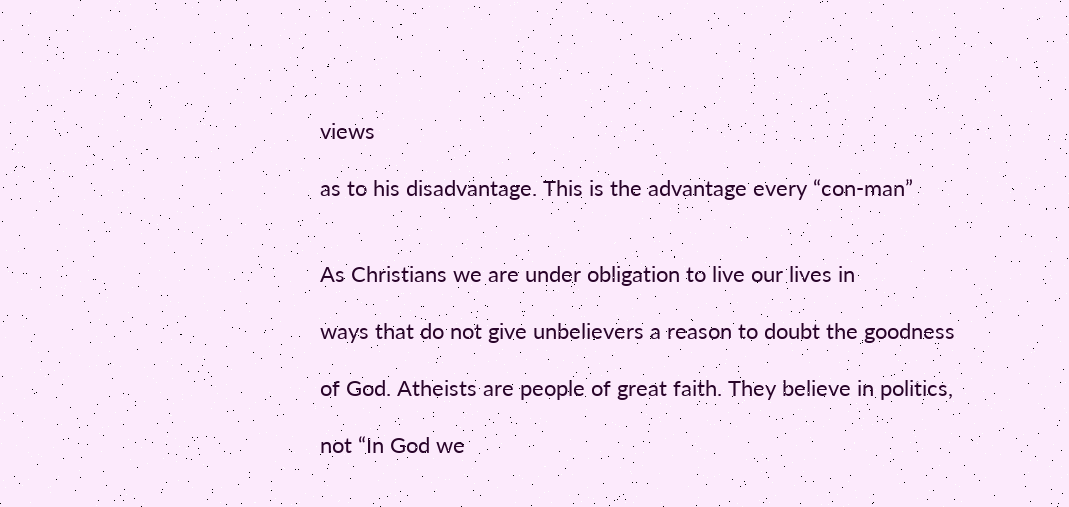views

as to his disadvantage. This is the advantage every “con-man”


As Christians we are under obligation to live our lives in

ways that do not give unbelievers a reason to doubt the goodness

of God. Atheists are people of great faith. They believe in politics,

not “In God we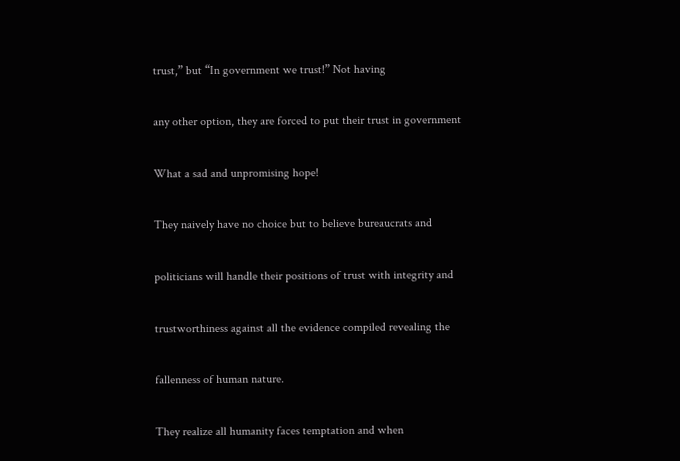trust,” but “In government we trust!” Not having

any other option, they are forced to put their trust in government

What a sad and unpromising hope!

They naively have no choice but to believe bureaucrats and

politicians will handle their positions of trust with integrity and

trustworthiness against all the evidence compiled revealing the

fallenness of human nature.

They realize all humanity faces temptation and when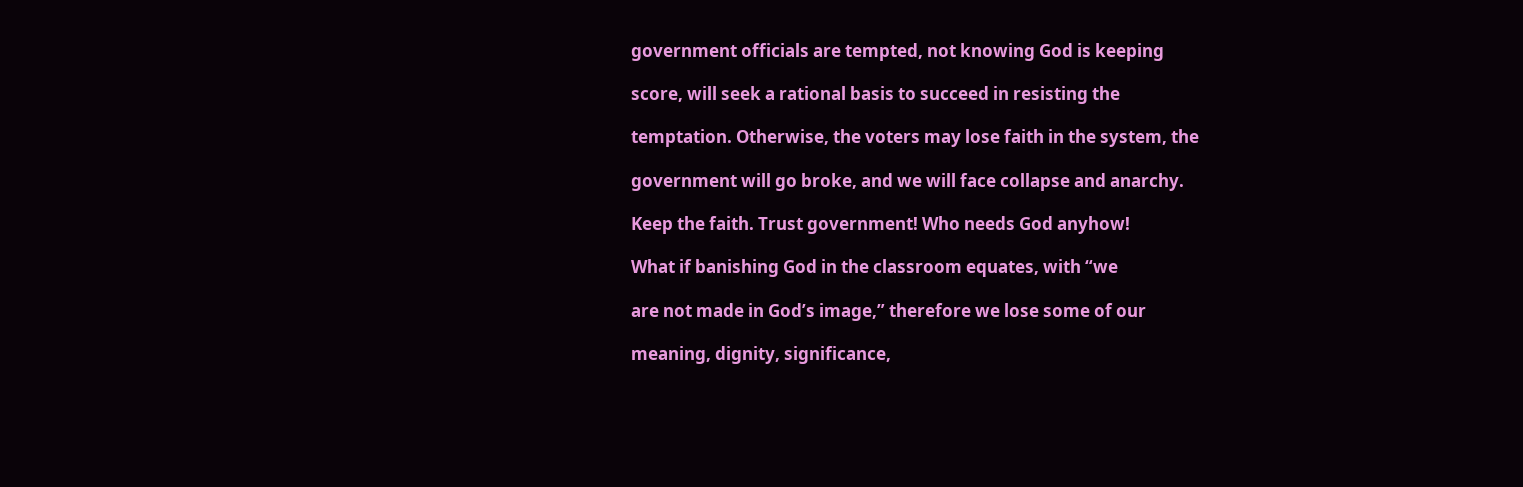government officials are tempted, not knowing God is keeping

score, will seek a rational basis to succeed in resisting the

temptation. Otherwise, the voters may lose faith in the system, the

government will go broke, and we will face collapse and anarchy.

Keep the faith. Trust government! Who needs God anyhow!

What if banishing God in the classroom equates, with “we

are not made in God’s image,” therefore we lose some of our

meaning, dignity, significance,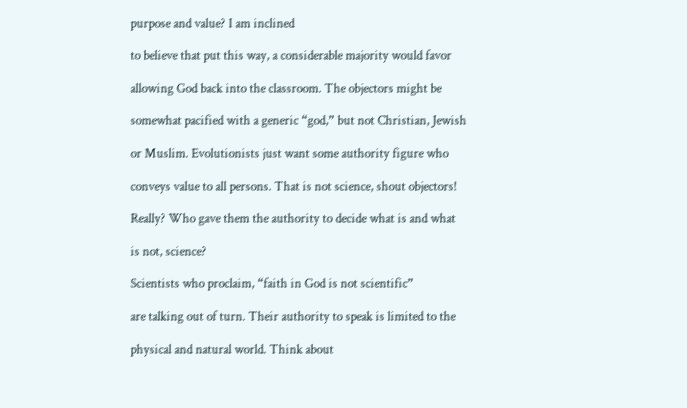purpose and value? I am inclined

to believe that put this way, a considerable majority would favor

allowing God back into the classroom. The objectors might be

somewhat pacified with a generic “god,” but not Christian, Jewish

or Muslim. Evolutionists just want some authority figure who

conveys value to all persons. That is not science, shout objectors!

Really? Who gave them the authority to decide what is and what

is not, science?

Scientists who proclaim, “faith in God is not scientific”

are talking out of turn. Their authority to speak is limited to the

physical and natural world. Think about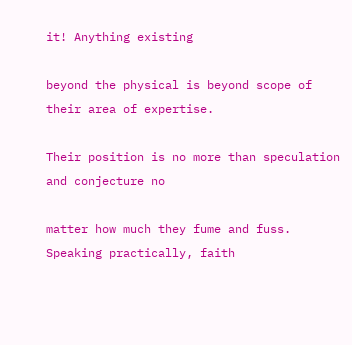it! Anything existing

beyond the physical is beyond scope of their area of expertise.

Their position is no more than speculation and conjecture no

matter how much they fume and fuss. Speaking practically, faith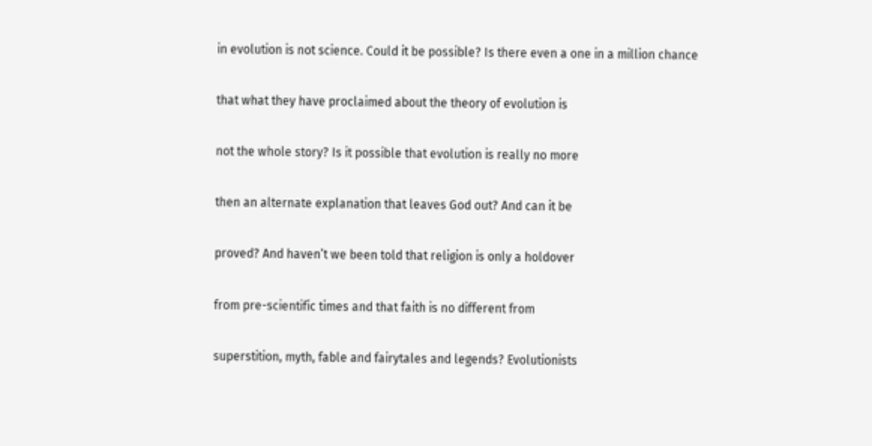in evolution is not science. Could it be possible? Is there even a one in a million chance

that what they have proclaimed about the theory of evolution is

not the whole story? Is it possible that evolution is really no more

then an alternate explanation that leaves God out? And can it be

proved? And haven’t we been told that religion is only a holdover

from pre-scientific times and that faith is no different from

superstition, myth, fable and fairytales and legends? Evolutionists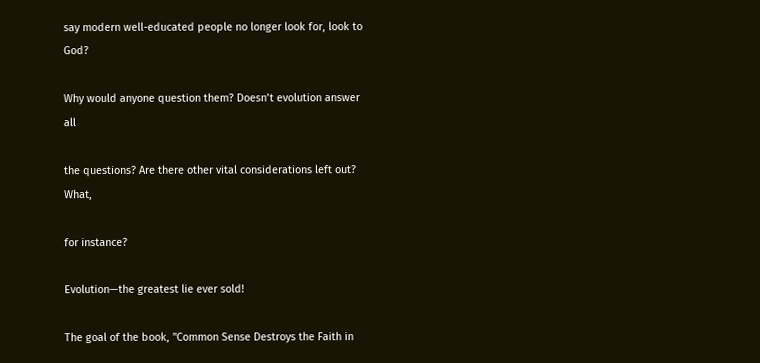say modern well-educated people no longer look for, look to God?

Why would anyone question them? Doesn’t evolution answer all

the questions? Are there other vital considerations left out? What,

for instance?

Evolution—the greatest lie ever sold!

The goal of the book, "Common Sense Destroys the Faith in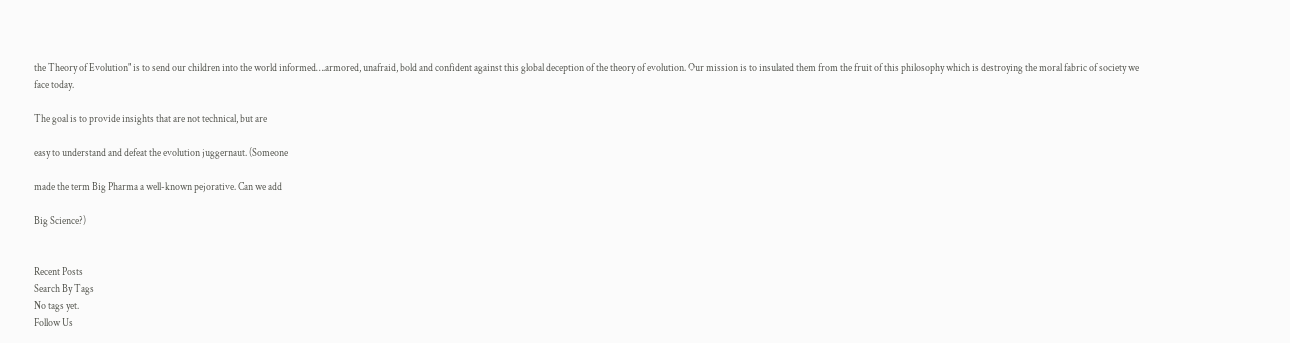the Theory of Evolution" is to send our children into the world informed….armored, unafraid, bold and confident against this global deception of the theory of evolution. Our mission is to insulated them from the fruit of this philosophy which is destroying the moral fabric of society we face today.

The goal is to provide insights that are not technical, but are

easy to understand and defeat the evolution juggernaut. (Someone

made the term Big Pharma a well-known pejorative. Can we add

Big Science?)


Recent Posts
Search By Tags
No tags yet.
Follow Us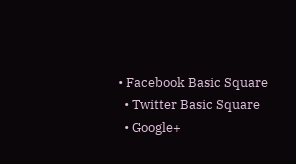• Facebook Basic Square
  • Twitter Basic Square
  • Google+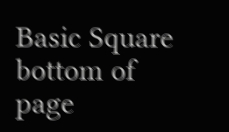Basic Square
bottom of page